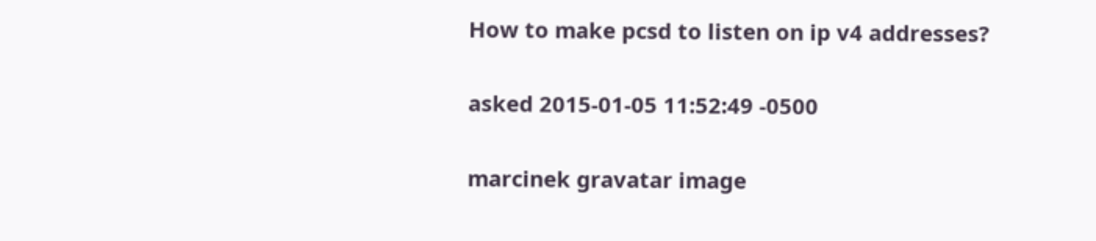How to make pcsd to listen on ip v4 addresses?

asked 2015-01-05 11:52:49 -0500

marcinek gravatar image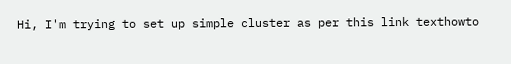Hi, I'm trying to set up simple cluster as per this link texthowto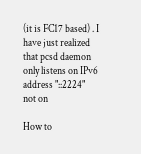(it is FC17 based) . I have just realized that pcsd daemon only listens on IPv6 address "::2224" not on

How to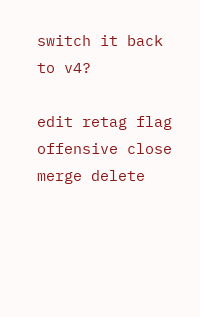switch it back to v4?

edit retag flag offensive close merge delete